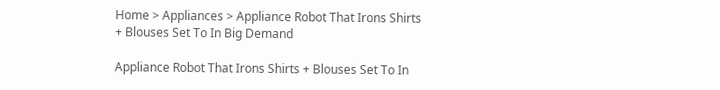Home > Appliances > Appliance Robot That Irons Shirts + Blouses Set To In Big Demand

Appliance Robot That Irons Shirts + Blouses Set To In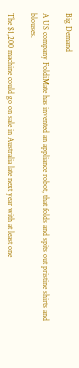Big Demand

A US company FoldiMate has invented an appliance robot, that folds and spits out pristine shirts and blouses.

The $1,200 machine could go on sale in Australia late next year with at least one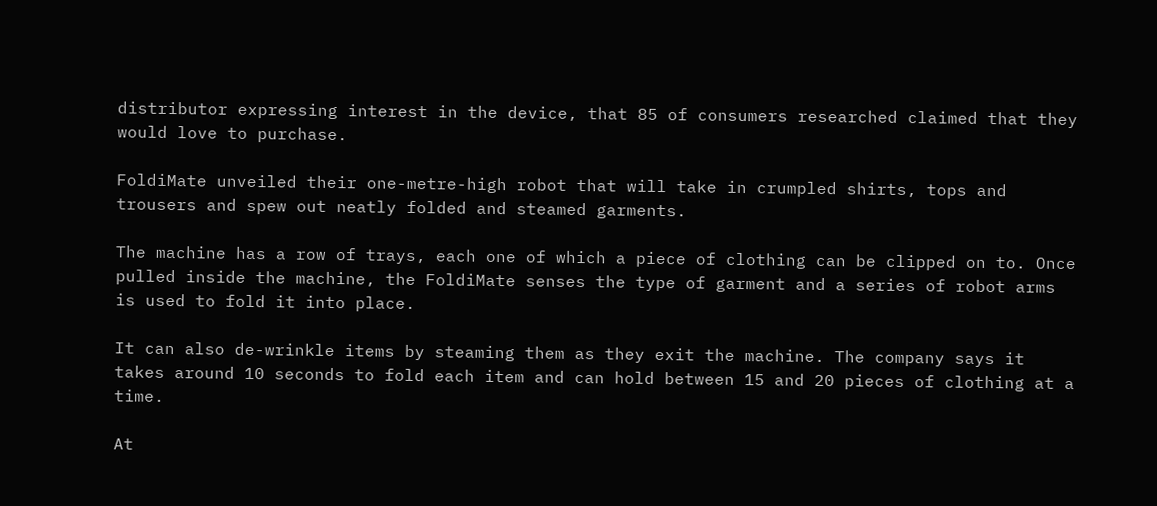distributor expressing interest in the device, that 85 of consumers researched claimed that they would love to purchase.

FoldiMate unveiled their one-metre-high robot that will take in crumpled shirts, tops and trousers and spew out neatly folded and steamed garments.

The machine has a row of trays, each one of which a piece of clothing can be clipped on to. Once pulled inside the machine, the FoldiMate senses the type of garment and a series of robot arms is used to fold it into place.

It can also de-wrinkle items by steaming them as they exit the machine. The company says it takes around 10 seconds to fold each item and can hold between 15 and 20 pieces of clothing at a time.

At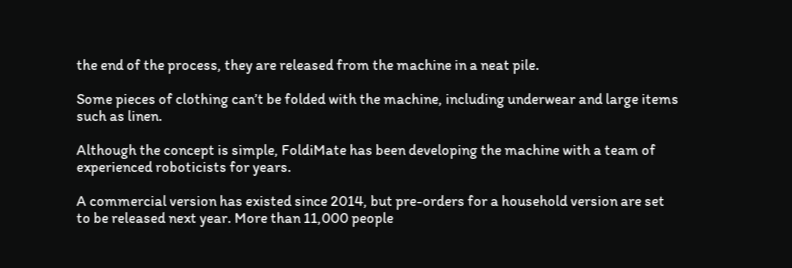the end of the process, they are released from the machine in a neat pile.

Some pieces of clothing can’t be folded with the machine, including underwear and large items such as linen.

Although the concept is simple, FoldiMate has been developing the machine with a team of experienced roboticists for years.

A commercial version has existed since 2014, but pre-orders for a household version are set to be released next year. More than 11,000 people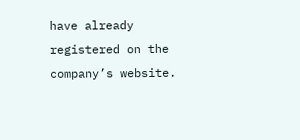have already registered on the company’s website.